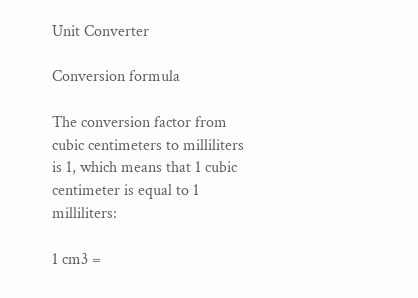Unit Converter

Conversion formula

The conversion factor from cubic centimeters to milliliters is 1, which means that 1 cubic centimeter is equal to 1 milliliters:

1 cm3 =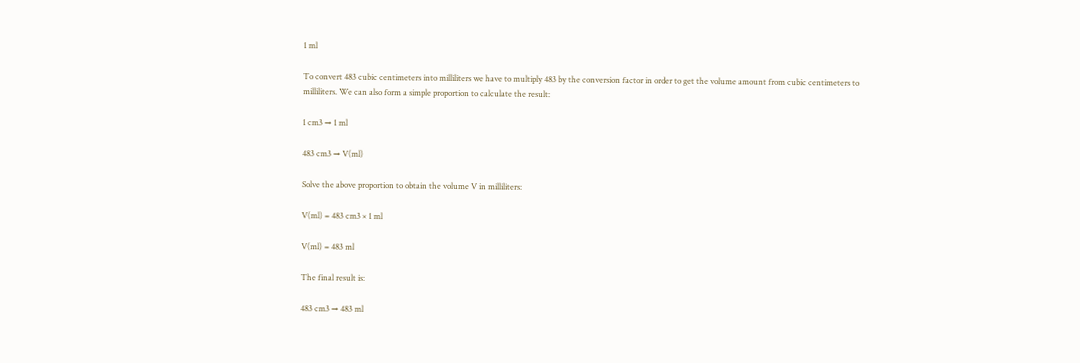1 ml

To convert 483 cubic centimeters into milliliters we have to multiply 483 by the conversion factor in order to get the volume amount from cubic centimeters to milliliters. We can also form a simple proportion to calculate the result:

1 cm3 → 1 ml

483 cm3 → V(ml)

Solve the above proportion to obtain the volume V in milliliters:

V(ml) = 483 cm3 × 1 ml

V(ml) = 483 ml

The final result is:

483 cm3 → 483 ml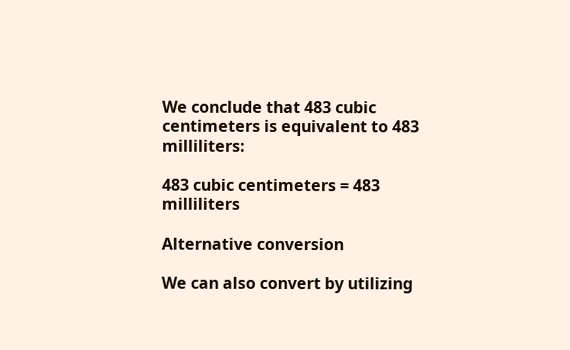We conclude that 483 cubic centimeters is equivalent to 483 milliliters:

483 cubic centimeters = 483 milliliters

Alternative conversion

We can also convert by utilizing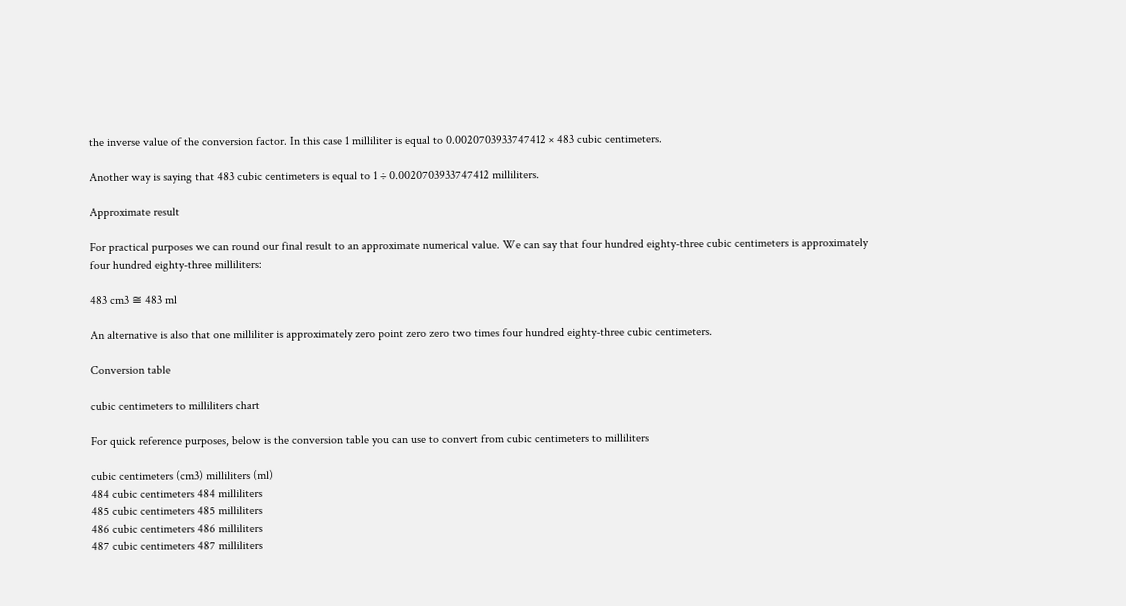the inverse value of the conversion factor. In this case 1 milliliter is equal to 0.0020703933747412 × 483 cubic centimeters.

Another way is saying that 483 cubic centimeters is equal to 1 ÷ 0.0020703933747412 milliliters.

Approximate result

For practical purposes we can round our final result to an approximate numerical value. We can say that four hundred eighty-three cubic centimeters is approximately four hundred eighty-three milliliters:

483 cm3 ≅ 483 ml

An alternative is also that one milliliter is approximately zero point zero zero two times four hundred eighty-three cubic centimeters.

Conversion table

cubic centimeters to milliliters chart

For quick reference purposes, below is the conversion table you can use to convert from cubic centimeters to milliliters

cubic centimeters (cm3) milliliters (ml)
484 cubic centimeters 484 milliliters
485 cubic centimeters 485 milliliters
486 cubic centimeters 486 milliliters
487 cubic centimeters 487 milliliters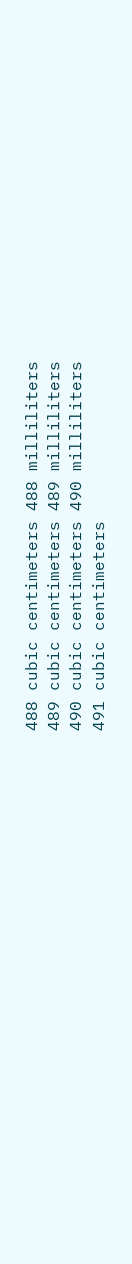488 cubic centimeters 488 milliliters
489 cubic centimeters 489 milliliters
490 cubic centimeters 490 milliliters
491 cubic centimeters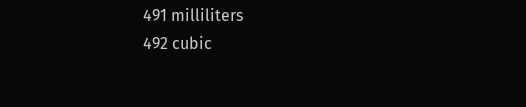491 milliliters
492 cubic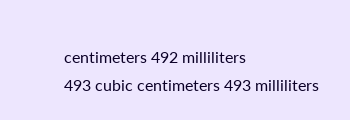centimeters 492 milliliters
493 cubic centimeters 493 milliliters